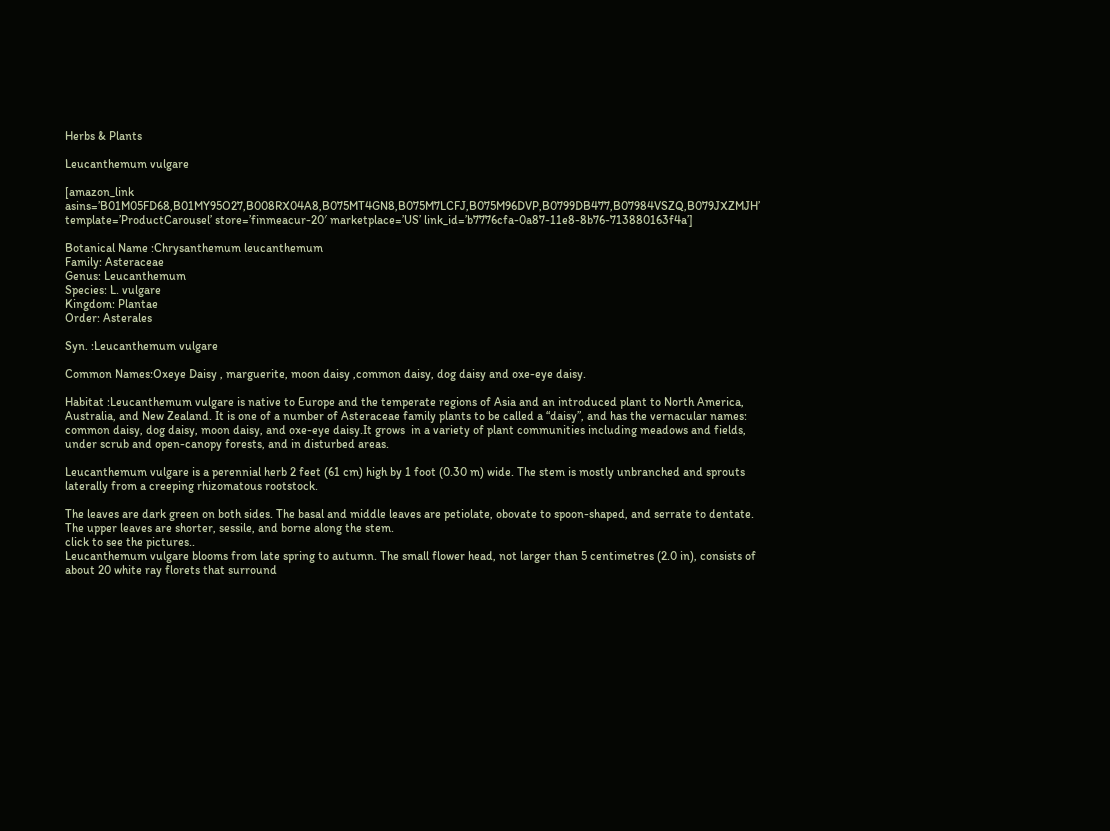Herbs & Plants

Leucanthemum vulgare

[amazon_link asins=’B01M05FD68,B01MY95O27,B008RX04A8,B075MT4GN8,B075M7LCFJ,B075M96DVP,B0799DB477,B07984VSZQ,B079JXZMJH’ template=’ProductCarousel’ store=’finmeacur-20′ marketplace=’US’ link_id=’b7776cfa-0a87-11e8-8b76-713880163f4a’]

Botanical Name :Chrysanthemum leucanthemum
Family: Asteraceae
Genus: Leucanthemum
Species: L. vulgare
Kingdom: Plantae
Order: Asterales

Syn. :Leucanthemum vulgare

Common Names:Oxeye Daisy , marguerite, moon daisy ,common daisy, dog daisy and oxe-eye daisy.

Habitat :Leucanthemum vulgare is native to Europe and the temperate regions of Asia and an introduced plant to North America, Australia, and New Zealand. It is one of a number of Asteraceae family plants to be called a “daisy”, and has the vernacular names: common daisy, dog daisy, moon daisy, and oxe-eye daisy.It grows  in a variety of plant communities including meadows and fields, under scrub and open-canopy forests, and in disturbed areas.

Leucanthemum vulgare is a perennial herb 2 feet (61 cm) high by 1 foot (0.30 m) wide. The stem is mostly unbranched and sprouts laterally from a creeping rhizomatous rootstock.

The leaves are dark green on both sides. The basal and middle leaves are petiolate, obovate to spoon-shaped, and serrate to dentate. The upper leaves are shorter, sessile, and borne along the stem.
click to see the pictures..
Leucanthemum vulgare blooms from late spring to autumn. The small flower head, not larger than 5 centimetres (2.0 in), consists of about 20 white ray florets that surround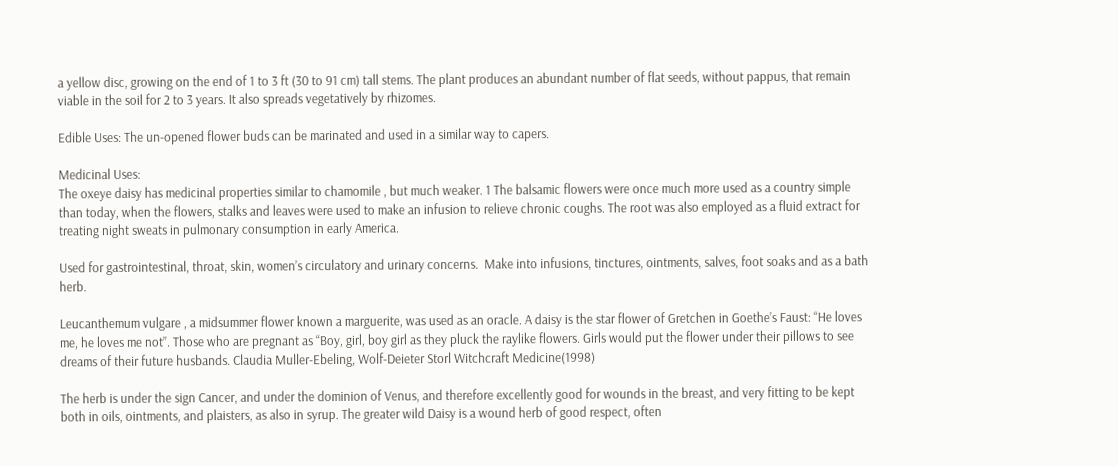a yellow disc, growing on the end of 1 to 3 ft (30 to 91 cm) tall stems. The plant produces an abundant number of flat seeds, without pappus, that remain viable in the soil for 2 to 3 years. It also spreads vegetatively by rhizomes.

Edible Uses: The un-opened flower buds can be marinated and used in a similar way to capers.

Medicinal Uses:
The oxeye daisy has medicinal properties similar to chamomile , but much weaker. 1 The balsamic flowers were once much more used as a country simple than today, when the flowers, stalks and leaves were used to make an infusion to relieve chronic coughs. The root was also employed as a fluid extract for treating night sweats in pulmonary consumption in early America.

Used for gastrointestinal, throat, skin, women’s circulatory and urinary concerns.  Make into infusions, tinctures, ointments, salves, foot soaks and as a bath herb.

Leucanthemum vulgare , a midsummer flower known a marguerite, was used as an oracle. A daisy is the star flower of Gretchen in Goethe’s Faust: “He loves me, he loves me not”. Those who are pregnant as “Boy, girl, boy girl as they pluck the raylike flowers. Girls would put the flower under their pillows to see dreams of their future husbands. Claudia Muller-Ebeling, Wolf-Deieter Storl Witchcraft Medicine(1998)

The herb is under the sign Cancer, and under the dominion of Venus, and therefore excellently good for wounds in the breast, and very fitting to be kept both in oils, ointments, and plaisters, as also in syrup. The greater wild Daisy is a wound herb of good respect, often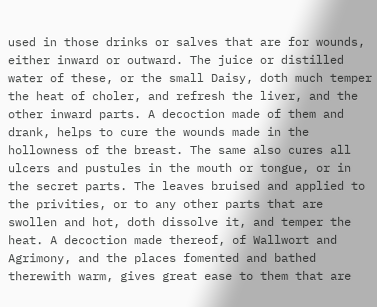used in those drinks or salves that are for wounds, either inward or outward. The juice or distilled water of these, or the small Daisy, doth much temper the heat of choler, and refresh the liver, and the other inward parts. A decoction made of them and drank, helps to cure the wounds made in the hollowness of the breast. The same also cures all ulcers and pustules in the mouth or tongue, or in the secret parts. The leaves bruised and applied to the privities, or to any other parts that are swollen and hot, doth dissolve it, and temper the heat. A decoction made thereof, of Wallwort and Agrimony, and the places fomented and bathed therewith warm, gives great ease to them that are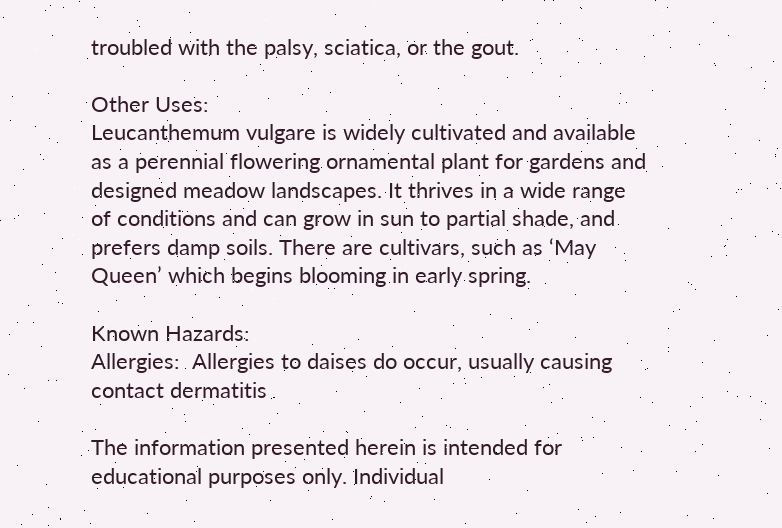troubled with the palsy, sciatica, or the gout.

Other Uses:
Leucanthemum vulgare is widely cultivated and available as a perennial flowering ornamental plant for gardens and designed meadow landscapes. It thrives in a wide range of conditions and can grow in sun to partial shade, and prefers damp soils. There are cultivars, such as ‘May Queen’ which begins blooming in early spring.

Known Hazards:
Allergies:  Allergies to daises do occur, usually causing contact dermatitis

The information presented herein is intended for educational purposes only. Individual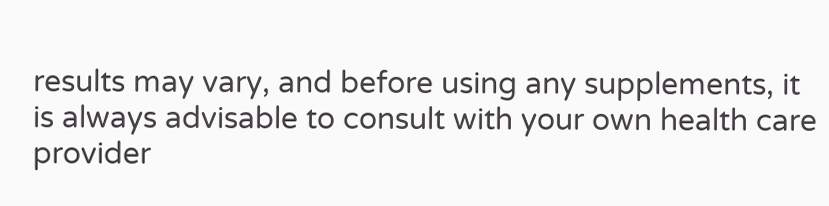results may vary, and before using any supplements, it is always advisable to consult with your own health care provider